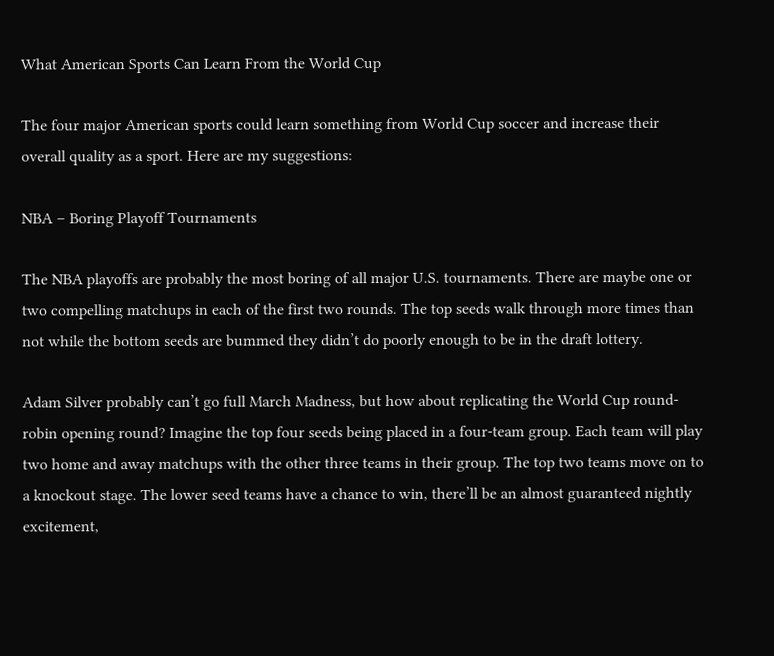What American Sports Can Learn From the World Cup

The four major American sports could learn something from World Cup soccer and increase their overall quality as a sport. Here are my suggestions:

NBA – Boring Playoff Tournaments

The NBA playoffs are probably the most boring of all major U.S. tournaments. There are maybe one or two compelling matchups in each of the first two rounds. The top seeds walk through more times than not while the bottom seeds are bummed they didn’t do poorly enough to be in the draft lottery.

Adam Silver probably can’t go full March Madness, but how about replicating the World Cup round- robin opening round? Imagine the top four seeds being placed in a four-team group. Each team will play two home and away matchups with the other three teams in their group. The top two teams move on to a knockout stage. The lower seed teams have a chance to win, there’ll be an almost guaranteed nightly excitement,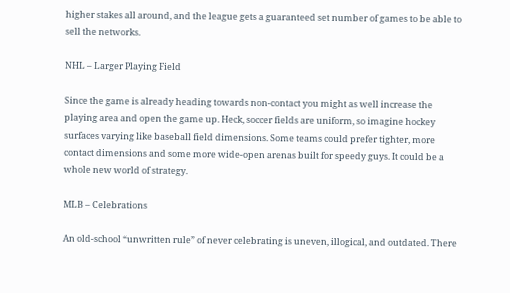higher stakes all around, and the league gets a guaranteed set number of games to be able to sell the networks.

NHL – Larger Playing Field

Since the game is already heading towards non-contact you might as well increase the playing area and open the game up. Heck, soccer fields are uniform, so imagine hockey surfaces varying like baseball field dimensions. Some teams could prefer tighter, more contact dimensions and some more wide-open arenas built for speedy guys. It could be a whole new world of strategy.

MLB – Celebrations

An old-school “unwritten rule” of never celebrating is uneven, illogical, and outdated. There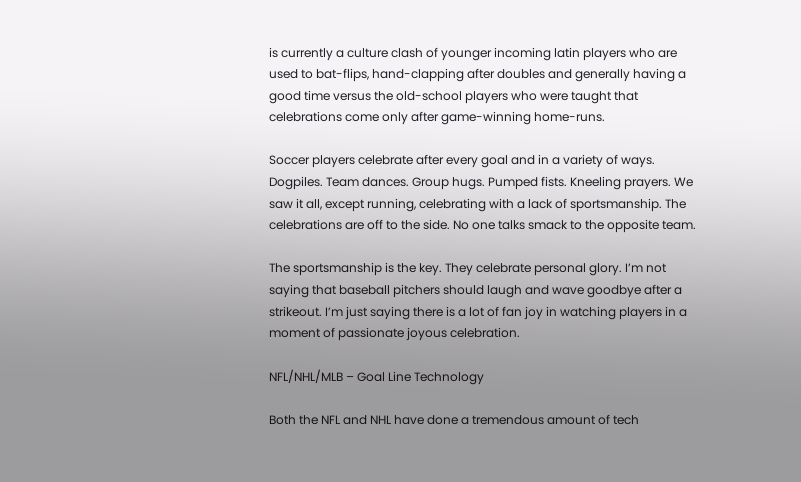is currently a culture clash of younger incoming latin players who are used to bat-flips, hand-clapping after doubles and generally having a good time versus the old-school players who were taught that celebrations come only after game-winning home-runs.

Soccer players celebrate after every goal and in a variety of ways. Dogpiles. Team dances. Group hugs. Pumped fists. Kneeling prayers. We saw it all, except running, celebrating with a lack of sportsmanship. The celebrations are off to the side. No one talks smack to the opposite team.

The sportsmanship is the key. They celebrate personal glory. I’m not saying that baseball pitchers should laugh and wave goodbye after a strikeout. I’m just saying there is a lot of fan joy in watching players in a moment of passionate joyous celebration.

NFL/NHL/MLB – Goal Line Technology

Both the NFL and NHL have done a tremendous amount of tech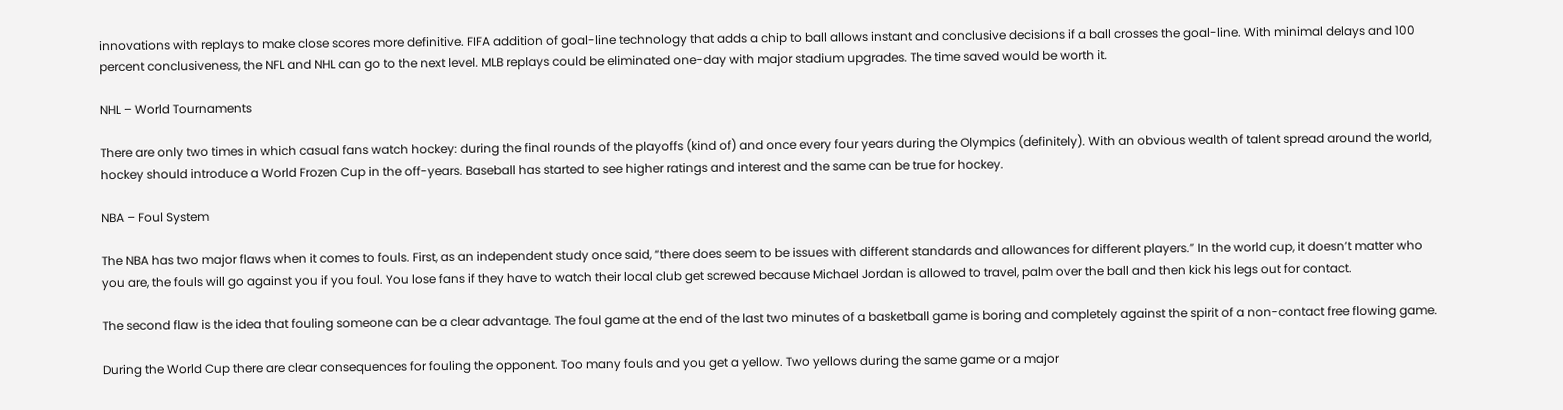innovations with replays to make close scores more definitive. FIFA addition of goal-line technology that adds a chip to ball allows instant and conclusive decisions if a ball crosses the goal-line. With minimal delays and 100 percent conclusiveness, the NFL and NHL can go to the next level. MLB replays could be eliminated one-day with major stadium upgrades. The time saved would be worth it.

NHL – World Tournaments

There are only two times in which casual fans watch hockey: during the final rounds of the playoffs (kind of) and once every four years during the Olympics (definitely). With an obvious wealth of talent spread around the world, hockey should introduce a World Frozen Cup in the off-years. Baseball has started to see higher ratings and interest and the same can be true for hockey.

NBA – Foul System

The NBA has two major flaws when it comes to fouls. First, as an independent study once said, “there does seem to be issues with different standards and allowances for different players.” In the world cup, it doesn’t matter who you are, the fouls will go against you if you foul. You lose fans if they have to watch their local club get screwed because Michael Jordan is allowed to travel, palm over the ball and then kick his legs out for contact.

The second flaw is the idea that fouling someone can be a clear advantage. The foul game at the end of the last two minutes of a basketball game is boring and completely against the spirit of a non-contact free flowing game.

During the World Cup there are clear consequences for fouling the opponent. Too many fouls and you get a yellow. Two yellows during the same game or a major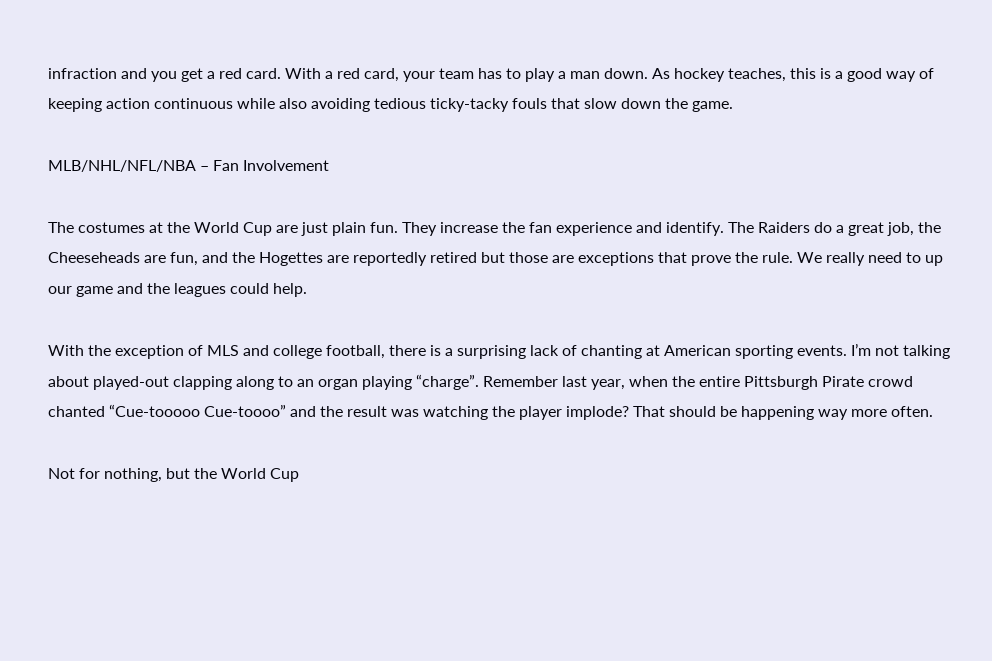infraction and you get a red card. With a red card, your team has to play a man down. As hockey teaches, this is a good way of keeping action continuous while also avoiding tedious ticky-tacky fouls that slow down the game.

MLB/NHL/NFL/NBA – Fan Involvement

The costumes at the World Cup are just plain fun. They increase the fan experience and identify. The Raiders do a great job, the Cheeseheads are fun, and the Hogettes are reportedly retired but those are exceptions that prove the rule. We really need to up our game and the leagues could help.

With the exception of MLS and college football, there is a surprising lack of chanting at American sporting events. I’m not talking about played-out clapping along to an organ playing “charge”. Remember last year, when the entire Pittsburgh Pirate crowd chanted “Cue-tooooo Cue-toooo” and the result was watching the player implode? That should be happening way more often.

Not for nothing, but the World Cup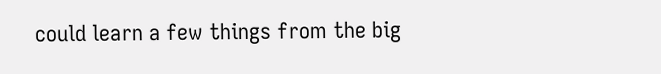could learn a few things from the big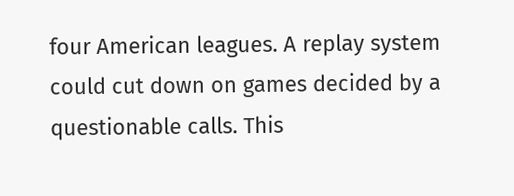four American leagues. A replay system could cut down on games decided by a questionable calls. This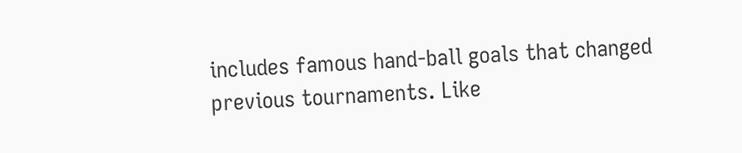includes famous hand-ball goals that changed previous tournaments. Like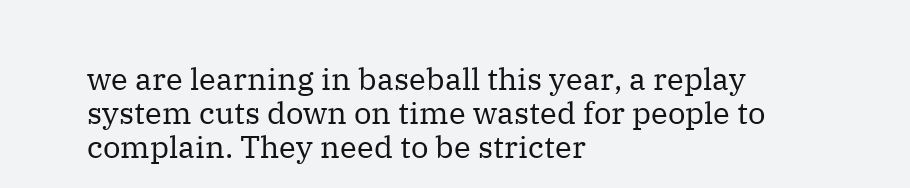we are learning in baseball this year, a replay system cuts down on time wasted for people to complain. They need to be stricter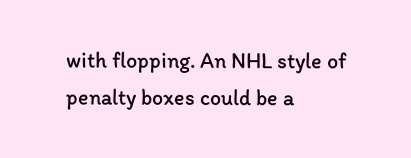with flopping. An NHL style of penalty boxes could be a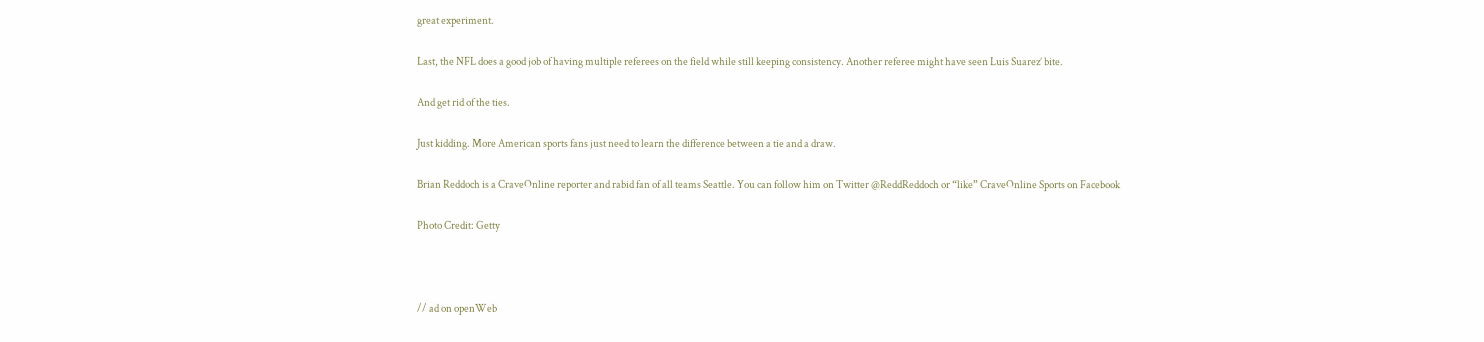great experiment.

Last, the NFL does a good job of having multiple referees on the field while still keeping consistency. Another referee might have seen Luis Suarez’ bite.

And get rid of the ties.

Just kidding. More American sports fans just need to learn the difference between a tie and a draw.

Brian Reddoch is a CraveOnline reporter and rabid fan of all teams Seattle. You can follow him on Twitter @ReddReddoch or “like” CraveOnline Sports on Facebook

Photo Credit: Getty



// ad on openWeb